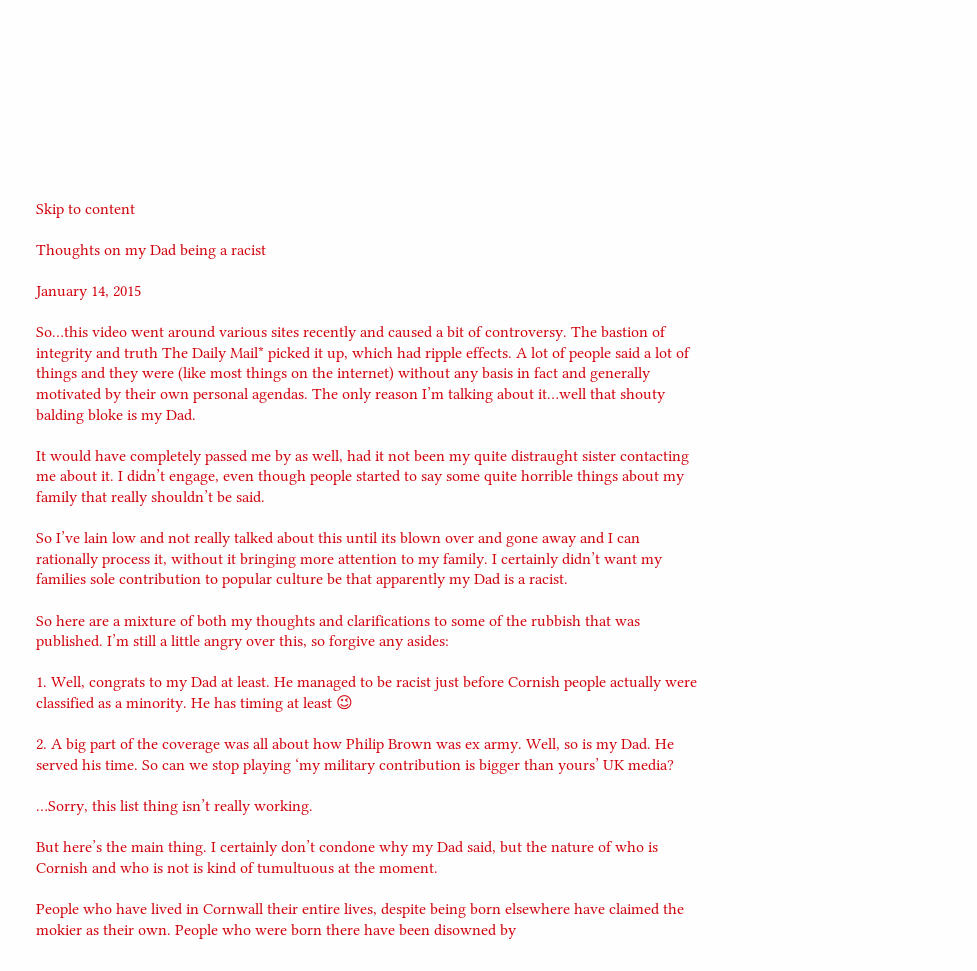Skip to content

Thoughts on my Dad being a racist

January 14, 2015

So…this video went around various sites recently and caused a bit of controversy. The bastion of integrity and truth The Daily Mail* picked it up, which had ripple effects. A lot of people said a lot of things and they were (like most things on the internet) without any basis in fact and generally motivated by their own personal agendas. The only reason I’m talking about it…well that shouty balding bloke is my Dad.

It would have completely passed me by as well, had it not been my quite distraught sister contacting me about it. I didn’t engage, even though people started to say some quite horrible things about my family that really shouldn’t be said.

So I’ve lain low and not really talked about this until its blown over and gone away and I can rationally process it, without it bringing more attention to my family. I certainly didn’t want my families sole contribution to popular culture be that apparently my Dad is a racist.

So here are a mixture of both my thoughts and clarifications to some of the rubbish that was published. I’m still a little angry over this, so forgive any asides:

1. Well, congrats to my Dad at least. He managed to be racist just before Cornish people actually were classified as a minority. He has timing at least 😉

2. A big part of the coverage was all about how Philip Brown was ex army. Well, so is my Dad. He served his time. So can we stop playing ‘my military contribution is bigger than yours’ UK media?

…Sorry, this list thing isn’t really working.

But here’s the main thing. I certainly don’t condone why my Dad said, but the nature of who is Cornish and who is not is kind of tumultuous at the moment.

People who have lived in Cornwall their entire lives, despite being born elsewhere have claimed the mokier as their own. People who were born there have been disowned by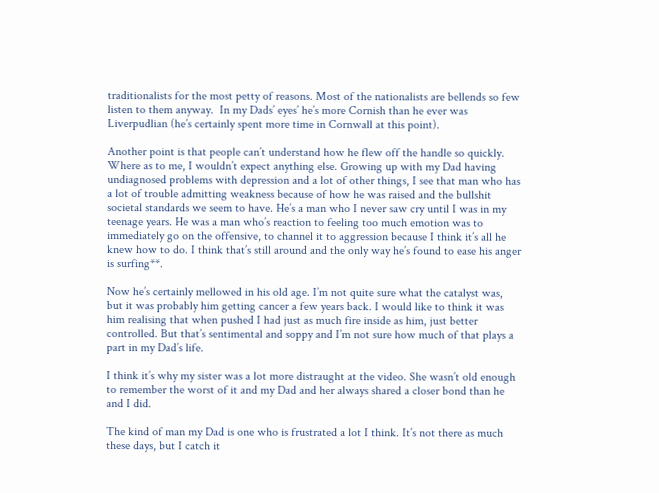traditionalists for the most petty of reasons. Most of the nationalists are bellends so few listen to them anyway.  In my Dads’ eyes’ he’s more Cornish than he ever was Liverpudlian (he’s certainly spent more time in Cornwall at this point).

Another point is that people can’t understand how he flew off the handle so quickly. Where as to me, I wouldn’t expect anything else. Growing up with my Dad having undiagnosed problems with depression and a lot of other things, I see that man who has a lot of trouble admitting weakness because of how he was raised and the bullshit societal standards we seem to have. He’s a man who I never saw cry until I was in my teenage years. He was a man who’s reaction to feeling too much emotion was to immediately go on the offensive, to channel it to aggression because I think it’s all he knew how to do. I think that’s still around and the only way he’s found to ease his anger is surfing**.

Now he’s certainly mellowed in his old age. I’m not quite sure what the catalyst was, but it was probably him getting cancer a few years back. I would like to think it was him realising that when pushed I had just as much fire inside as him, just better controlled. But that’s sentimental and soppy and I’m not sure how much of that plays a part in my Dad’s life.

I think it’s why my sister was a lot more distraught at the video. She wasn’t old enough to remember the worst of it and my Dad and her always shared a closer bond than he and I did.

The kind of man my Dad is one who is frustrated a lot I think. It’s not there as much these days, but I catch it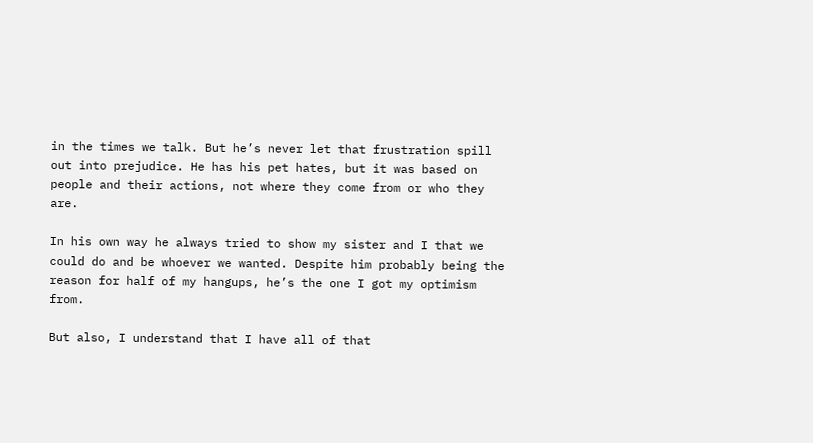in the times we talk. But he’s never let that frustration spill out into prejudice. He has his pet hates, but it was based on people and their actions, not where they come from or who they are.

In his own way he always tried to show my sister and I that we could do and be whoever we wanted. Despite him probably being the reason for half of my hangups, he’s the one I got my optimism from.

But also, I understand that I have all of that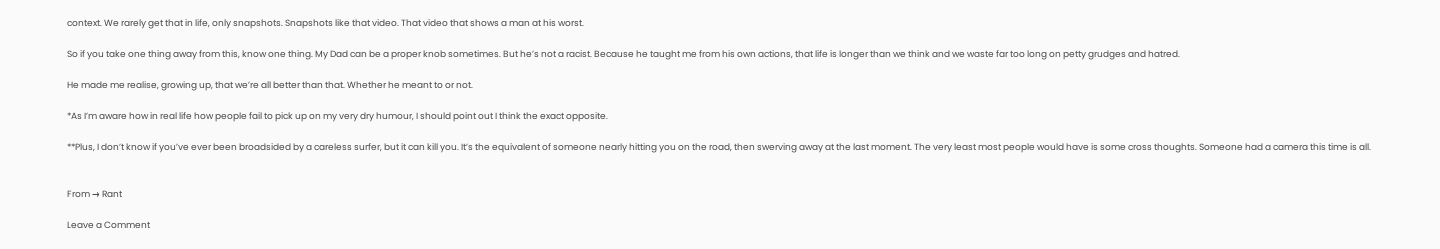context. We rarely get that in life, only snapshots. Snapshots like that video. That video that shows a man at his worst.

So if you take one thing away from this, know one thing. My Dad can be a proper knob sometimes. But he’s not a racist. Because he taught me from his own actions, that life is longer than we think and we waste far too long on petty grudges and hatred.

He made me realise, growing up, that we’re all better than that. Whether he meant to or not.

*As I’m aware how in real life how people fail to pick up on my very dry humour, I should point out I think the exact opposite.

**Plus, I don’t know if you’ve ever been broadsided by a careless surfer, but it can kill you. It’s the equivalent of someone nearly hitting you on the road, then swerving away at the last moment. The very least most people would have is some cross thoughts. Someone had a camera this time is all.


From → Rant

Leave a Comment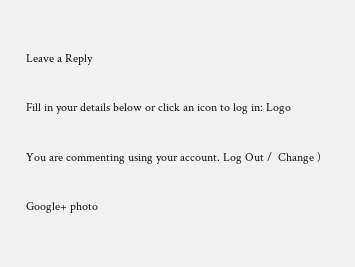Leave a Reply

Fill in your details below or click an icon to log in: Logo

You are commenting using your account. Log Out /  Change )

Google+ photo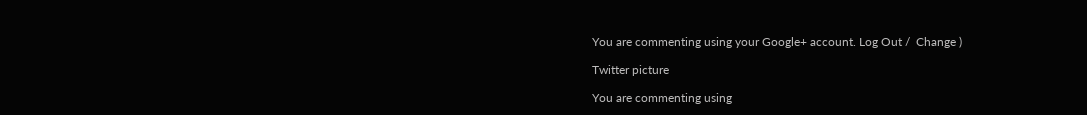You are commenting using your Google+ account. Log Out /  Change )

Twitter picture

You are commenting using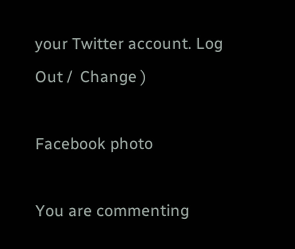your Twitter account. Log Out /  Change )

Facebook photo

You are commenting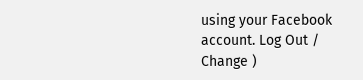using your Facebook account. Log Out /  Change )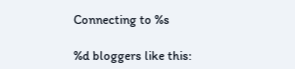Connecting to %s

%d bloggers like this: